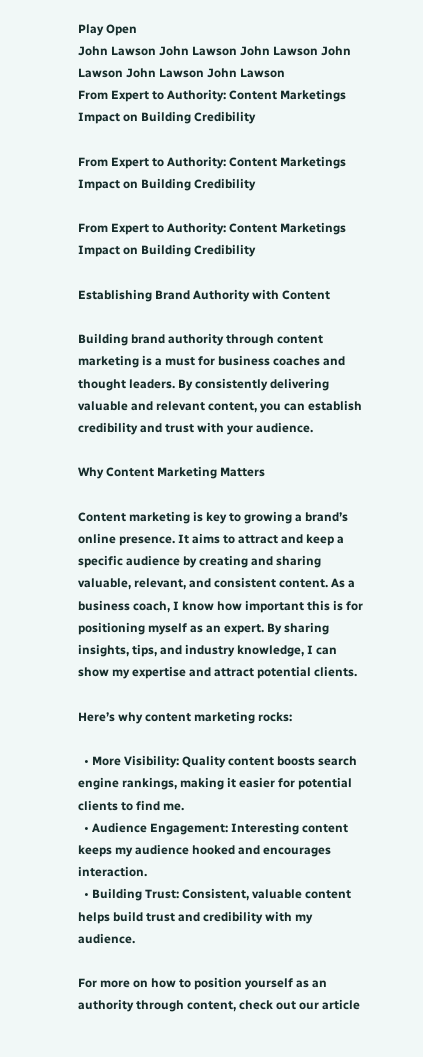Play Open
John Lawson John Lawson John Lawson John Lawson John Lawson John Lawson
From Expert to Authority: Content Marketings Impact on Building Credibility

From Expert to Authority: Content Marketings Impact on Building Credibility

From Expert to Authority: Content Marketings Impact on Building Credibility

Establishing Brand Authority with Content

Building brand authority through content marketing is a must for business coaches and thought leaders. By consistently delivering valuable and relevant content, you can establish credibility and trust with your audience.

Why Content Marketing Matters

Content marketing is key to growing a brand’s online presence. It aims to attract and keep a specific audience by creating and sharing valuable, relevant, and consistent content. As a business coach, I know how important this is for positioning myself as an expert. By sharing insights, tips, and industry knowledge, I can show my expertise and attract potential clients.

Here’s why content marketing rocks:

  • More Visibility: Quality content boosts search engine rankings, making it easier for potential clients to find me.
  • Audience Engagement: Interesting content keeps my audience hooked and encourages interaction.
  • Building Trust: Consistent, valuable content helps build trust and credibility with my audience.

For more on how to position yourself as an authority through content, check out our article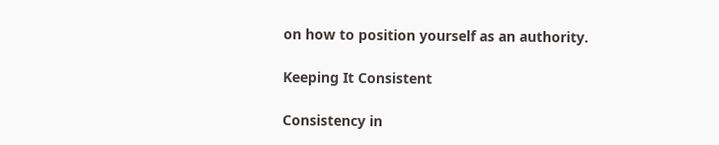on how to position yourself as an authority.

Keeping It Consistent

Consistency in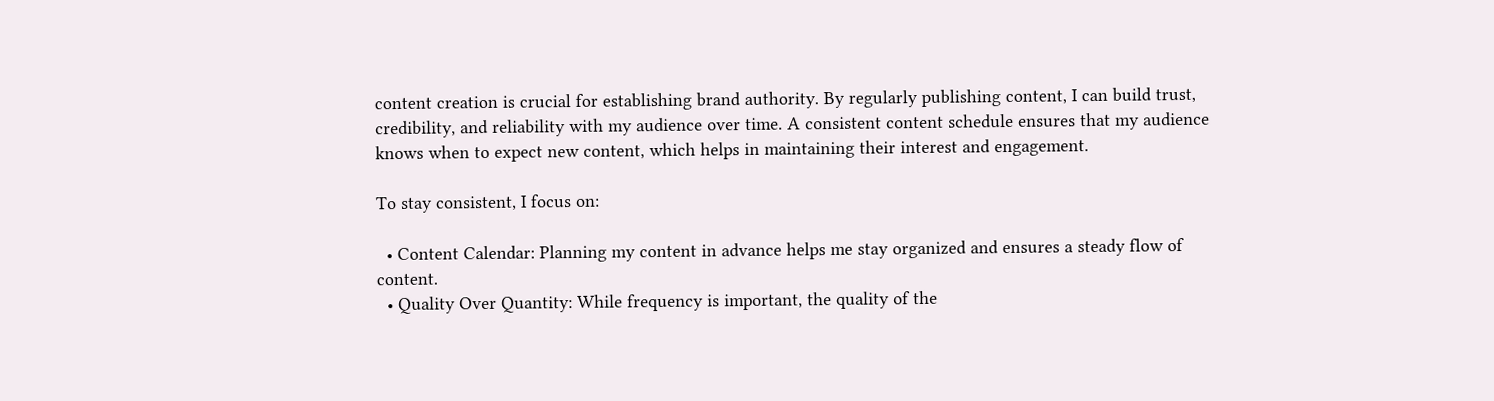content creation is crucial for establishing brand authority. By regularly publishing content, I can build trust, credibility, and reliability with my audience over time. A consistent content schedule ensures that my audience knows when to expect new content, which helps in maintaining their interest and engagement.

To stay consistent, I focus on:

  • Content Calendar: Planning my content in advance helps me stay organized and ensures a steady flow of content.
  • Quality Over Quantity: While frequency is important, the quality of the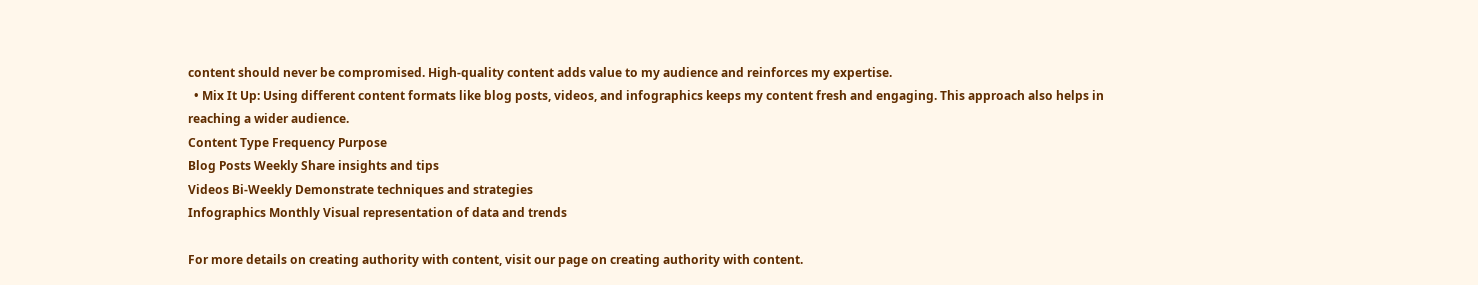content should never be compromised. High-quality content adds value to my audience and reinforces my expertise.
  • Mix It Up: Using different content formats like blog posts, videos, and infographics keeps my content fresh and engaging. This approach also helps in reaching a wider audience.
Content Type Frequency Purpose
Blog Posts Weekly Share insights and tips
Videos Bi-Weekly Demonstrate techniques and strategies
Infographics Monthly Visual representation of data and trends

For more details on creating authority with content, visit our page on creating authority with content.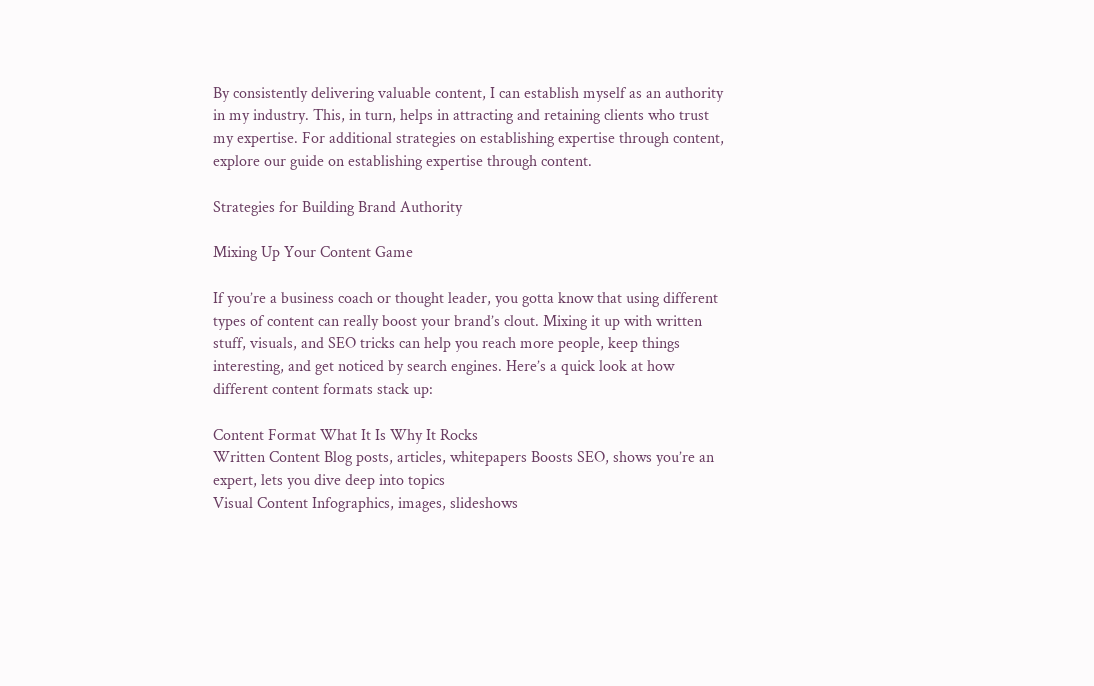By consistently delivering valuable content, I can establish myself as an authority in my industry. This, in turn, helps in attracting and retaining clients who trust my expertise. For additional strategies on establishing expertise through content, explore our guide on establishing expertise through content.

Strategies for Building Brand Authority

Mixing Up Your Content Game

If you’re a business coach or thought leader, you gotta know that using different types of content can really boost your brand’s clout. Mixing it up with written stuff, visuals, and SEO tricks can help you reach more people, keep things interesting, and get noticed by search engines. Here’s a quick look at how different content formats stack up:

Content Format What It Is Why It Rocks
Written Content Blog posts, articles, whitepapers Boosts SEO, shows you’re an expert, lets you dive deep into topics
Visual Content Infographics, images, slideshows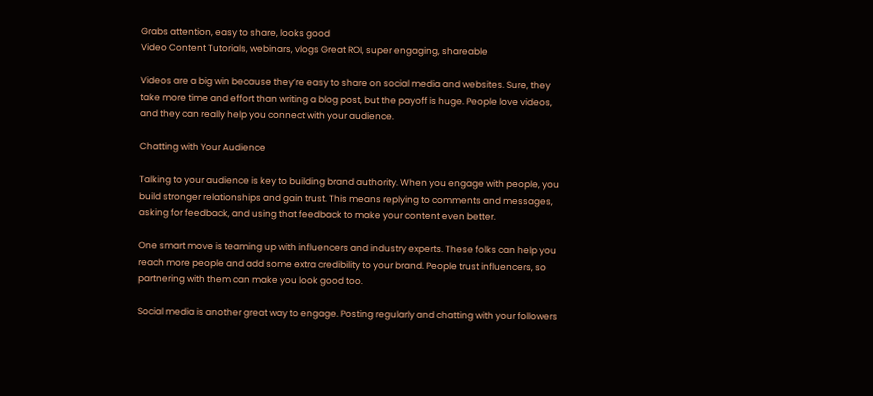Grabs attention, easy to share, looks good
Video Content Tutorials, webinars, vlogs Great ROI, super engaging, shareable

Videos are a big win because they’re easy to share on social media and websites. Sure, they take more time and effort than writing a blog post, but the payoff is huge. People love videos, and they can really help you connect with your audience.

Chatting with Your Audience

Talking to your audience is key to building brand authority. When you engage with people, you build stronger relationships and gain trust. This means replying to comments and messages, asking for feedback, and using that feedback to make your content even better.

One smart move is teaming up with influencers and industry experts. These folks can help you reach more people and add some extra credibility to your brand. People trust influencers, so partnering with them can make you look good too.

Social media is another great way to engage. Posting regularly and chatting with your followers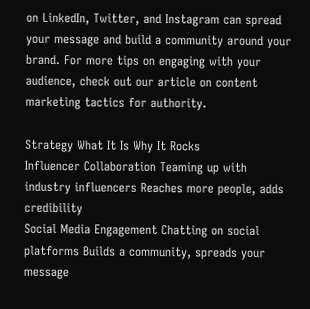on LinkedIn, Twitter, and Instagram can spread your message and build a community around your brand. For more tips on engaging with your audience, check out our article on content marketing tactics for authority.

Strategy What It Is Why It Rocks
Influencer Collaboration Teaming up with industry influencers Reaches more people, adds credibility
Social Media Engagement Chatting on social platforms Builds a community, spreads your message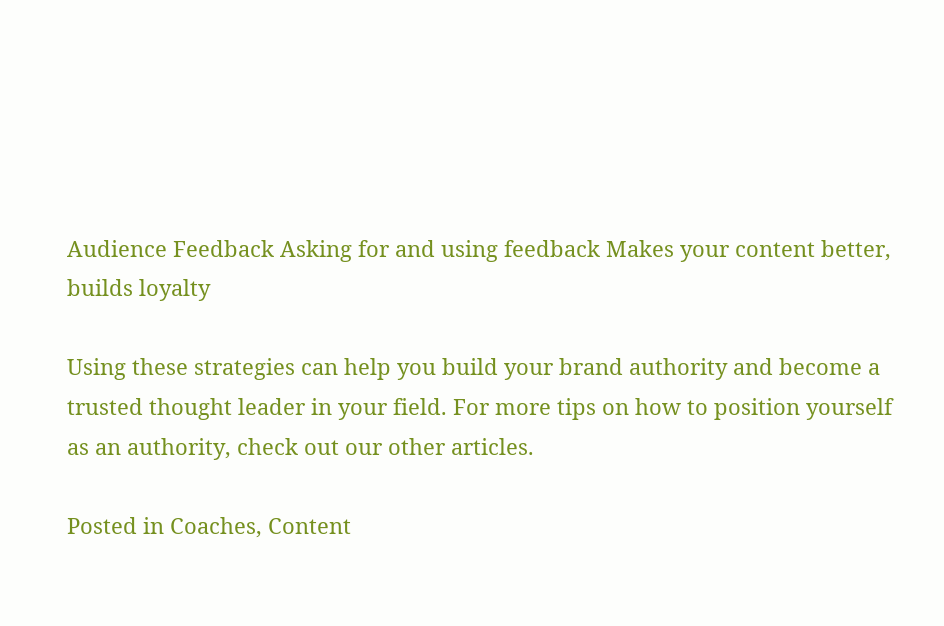Audience Feedback Asking for and using feedback Makes your content better, builds loyalty

Using these strategies can help you build your brand authority and become a trusted thought leader in your field. For more tips on how to position yourself as an authority, check out our other articles.

Posted in Coaches, Content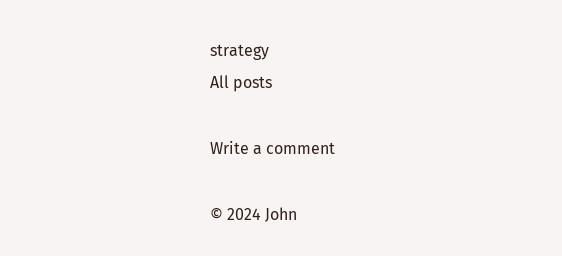strategy
All posts

Write a comment

© 2024 John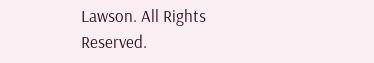Lawson. All Rights Reserved.